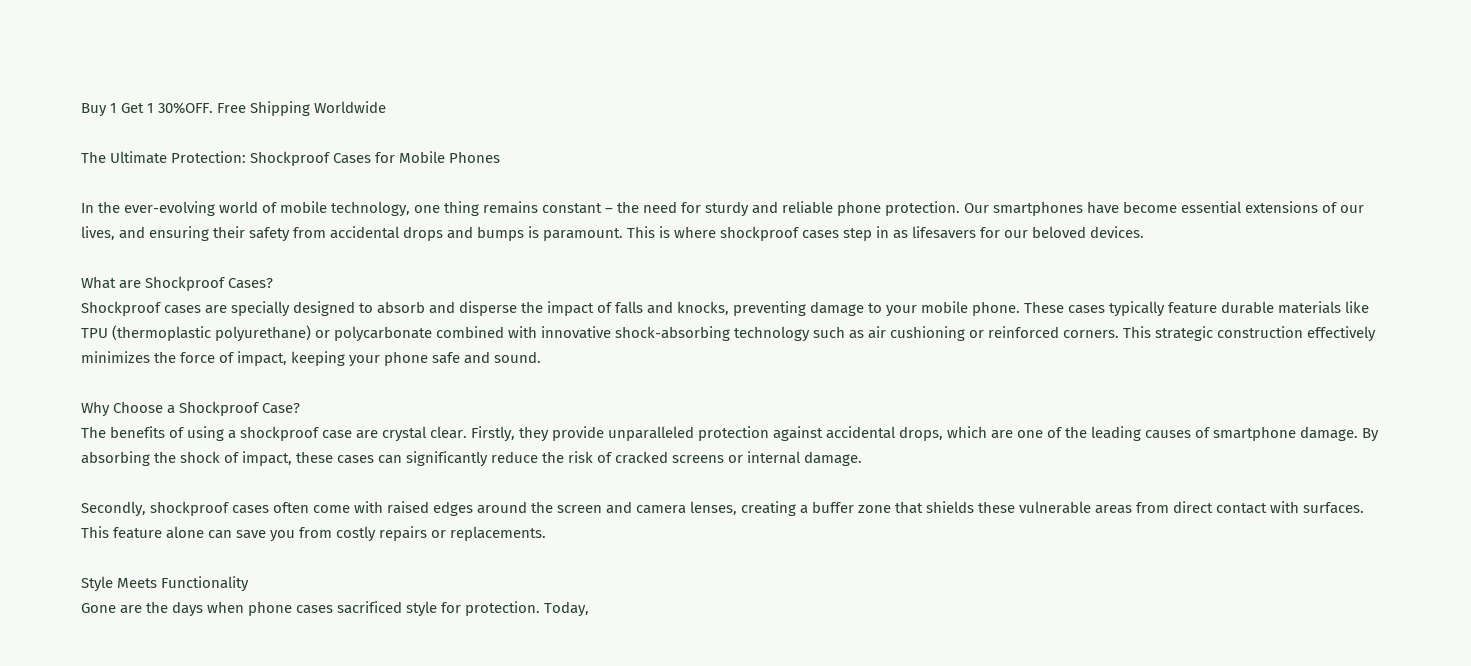Buy 1 Get 1 30%OFF. Free Shipping Worldwide

The Ultimate Protection: Shockproof Cases for Mobile Phones

In the ever-evolving world of mobile technology, one thing remains constant – the need for sturdy and reliable phone protection. Our smartphones have become essential extensions of our lives, and ensuring their safety from accidental drops and bumps is paramount. This is where shockproof cases step in as lifesavers for our beloved devices.

What are Shockproof Cases?
Shockproof cases are specially designed to absorb and disperse the impact of falls and knocks, preventing damage to your mobile phone. These cases typically feature durable materials like TPU (thermoplastic polyurethane) or polycarbonate combined with innovative shock-absorbing technology such as air cushioning or reinforced corners. This strategic construction effectively minimizes the force of impact, keeping your phone safe and sound.

Why Choose a Shockproof Case?
The benefits of using a shockproof case are crystal clear. Firstly, they provide unparalleled protection against accidental drops, which are one of the leading causes of smartphone damage. By absorbing the shock of impact, these cases can significantly reduce the risk of cracked screens or internal damage.

Secondly, shockproof cases often come with raised edges around the screen and camera lenses, creating a buffer zone that shields these vulnerable areas from direct contact with surfaces. This feature alone can save you from costly repairs or replacements.

Style Meets Functionality
Gone are the days when phone cases sacrificed style for protection. Today,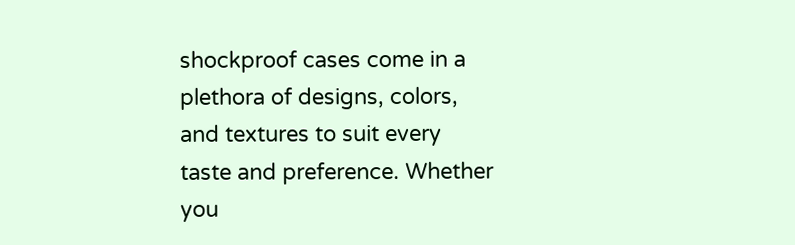shockproof cases come in a plethora of designs, colors, and textures to suit every taste and preference. Whether you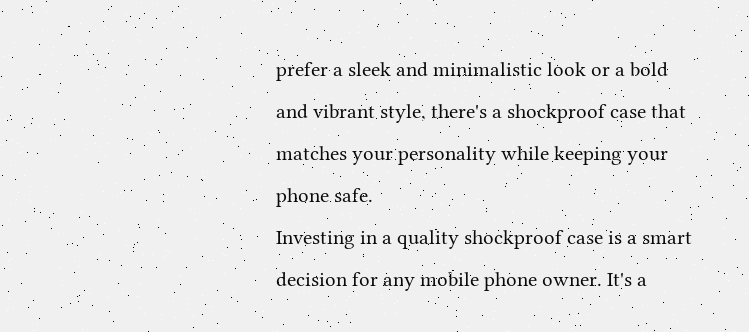prefer a sleek and minimalistic look or a bold and vibrant style, there's a shockproof case that matches your personality while keeping your phone safe.
Investing in a quality shockproof case is a smart decision for any mobile phone owner. It's a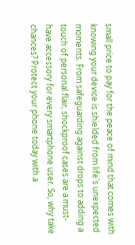small price to pay for the peace of mind that comes with knowing your device is shielded from life's unexpected moments. From safeguarding against drops to adding a touch of personal flair, shockproof cases are a must-have accessory for every smartphone user. So, why take chances? Protect your phone today with a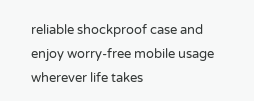reliable shockproof case and enjoy worry-free mobile usage wherever life takes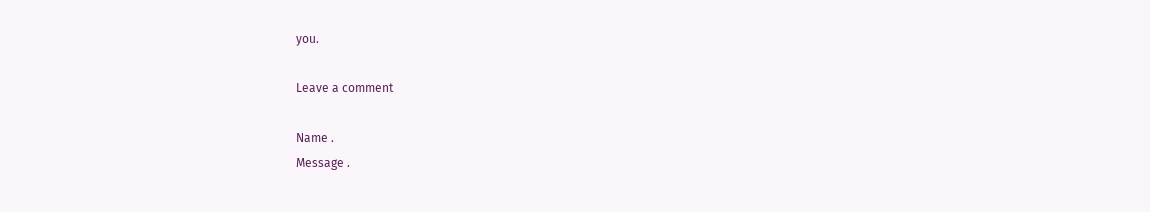you.

Leave a comment

Name .
Message .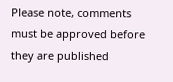Please note, comments must be approved before they are published